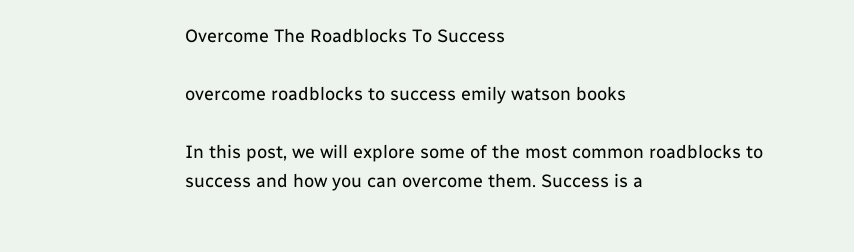Overcome The Roadblocks To Success

overcome roadblocks to success emily watson books

In this post, we will explore some of the most common roadblocks to success and how you can overcome them. Success is a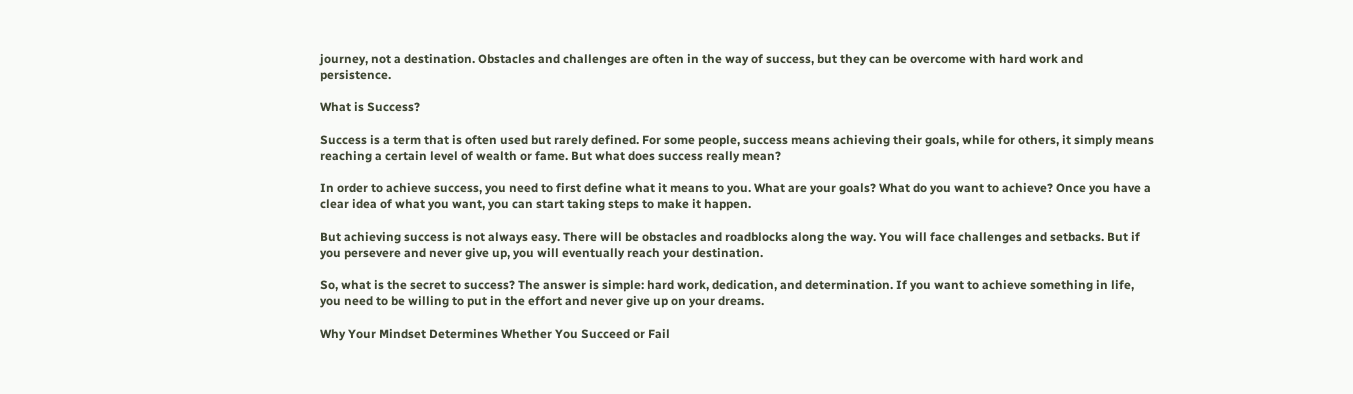journey, not a destination. Obstacles and challenges are often in the way of success, but they can be overcome with hard work and persistence.

What is Success?

Success is a term that is often used but rarely defined. For some people, success means achieving their goals, while for others, it simply means reaching a certain level of wealth or fame. But what does success really mean?

In order to achieve success, you need to first define what it means to you. What are your goals? What do you want to achieve? Once you have a clear idea of what you want, you can start taking steps to make it happen.

But achieving success is not always easy. There will be obstacles and roadblocks along the way. You will face challenges and setbacks. But if you persevere and never give up, you will eventually reach your destination.

So, what is the secret to success? The answer is simple: hard work, dedication, and determination. If you want to achieve something in life, you need to be willing to put in the effort and never give up on your dreams.

Why Your Mindset Determines Whether You Succeed or Fail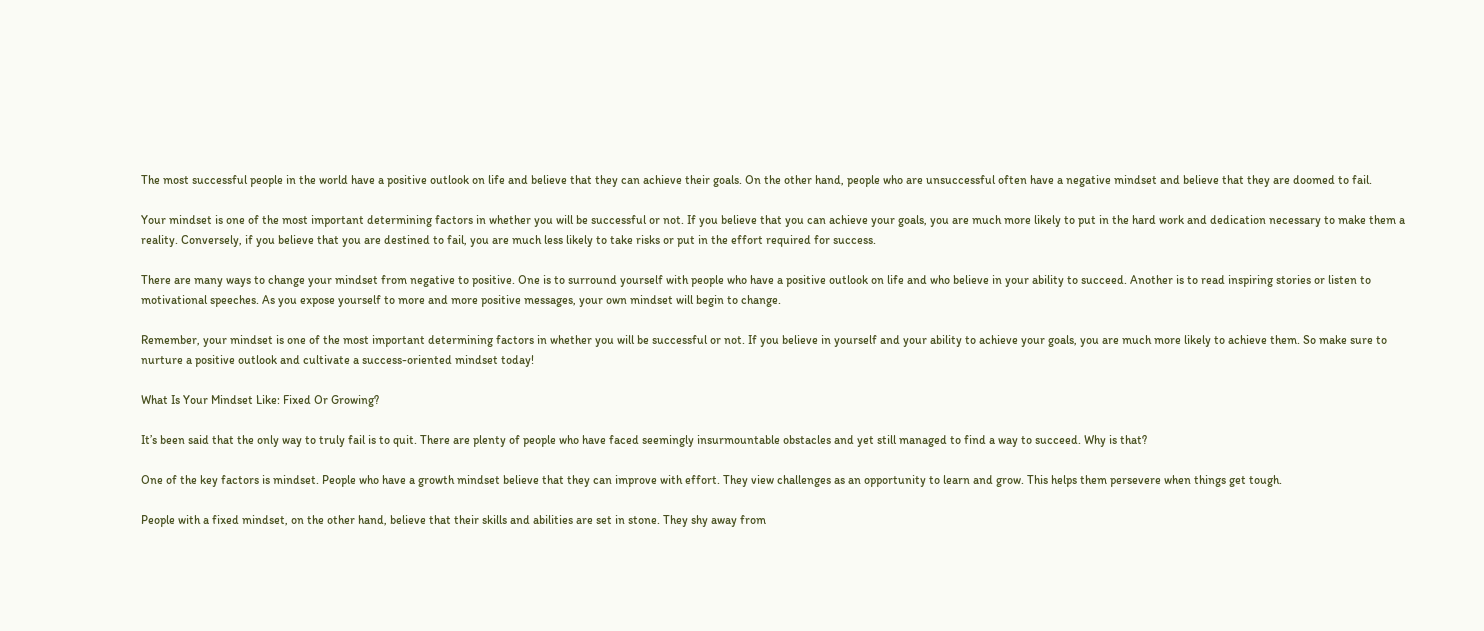The most successful people in the world have a positive outlook on life and believe that they can achieve their goals. On the other hand, people who are unsuccessful often have a negative mindset and believe that they are doomed to fail.

Your mindset is one of the most important determining factors in whether you will be successful or not. If you believe that you can achieve your goals, you are much more likely to put in the hard work and dedication necessary to make them a reality. Conversely, if you believe that you are destined to fail, you are much less likely to take risks or put in the effort required for success.

There are many ways to change your mindset from negative to positive. One is to surround yourself with people who have a positive outlook on life and who believe in your ability to succeed. Another is to read inspiring stories or listen to motivational speeches. As you expose yourself to more and more positive messages, your own mindset will begin to change.

Remember, your mindset is one of the most important determining factors in whether you will be successful or not. If you believe in yourself and your ability to achieve your goals, you are much more likely to achieve them. So make sure to nurture a positive outlook and cultivate a success-oriented mindset today!

What Is Your Mindset Like: Fixed Or Growing?

It’s been said that the only way to truly fail is to quit. There are plenty of people who have faced seemingly insurmountable obstacles and yet still managed to find a way to succeed. Why is that?

One of the key factors is mindset. People who have a growth mindset believe that they can improve with effort. They view challenges as an opportunity to learn and grow. This helps them persevere when things get tough.

People with a fixed mindset, on the other hand, believe that their skills and abilities are set in stone. They shy away from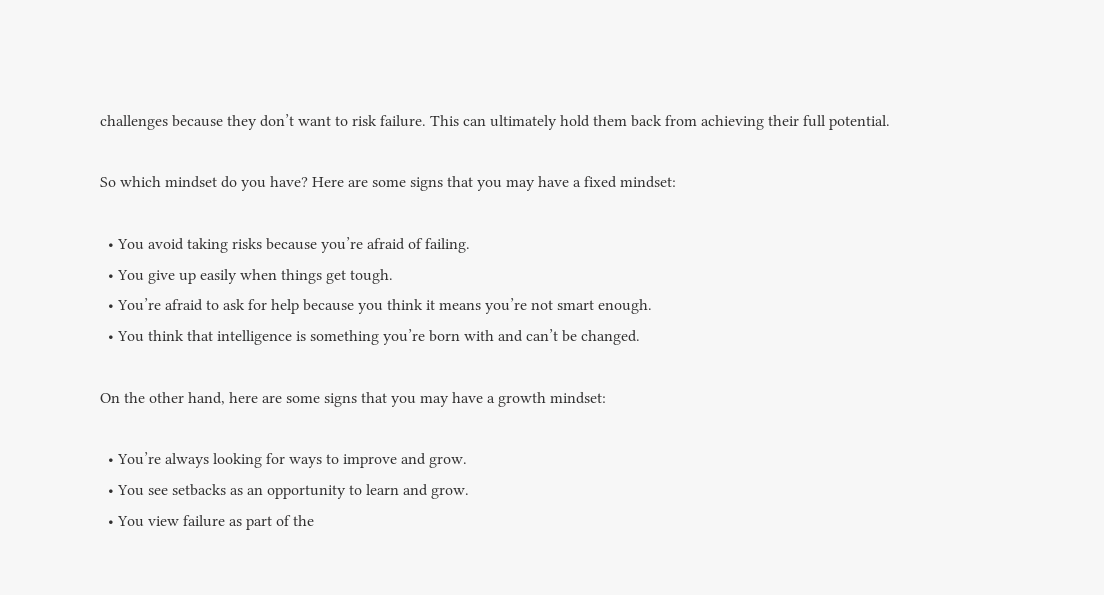challenges because they don’t want to risk failure. This can ultimately hold them back from achieving their full potential.

So which mindset do you have? Here are some signs that you may have a fixed mindset:

  • You avoid taking risks because you’re afraid of failing.
  • You give up easily when things get tough.
  • You’re afraid to ask for help because you think it means you’re not smart enough.
  • You think that intelligence is something you’re born with and can’t be changed.

On the other hand, here are some signs that you may have a growth mindset:

  • You’re always looking for ways to improve and grow.
  • You see setbacks as an opportunity to learn and grow.
  • You view failure as part of the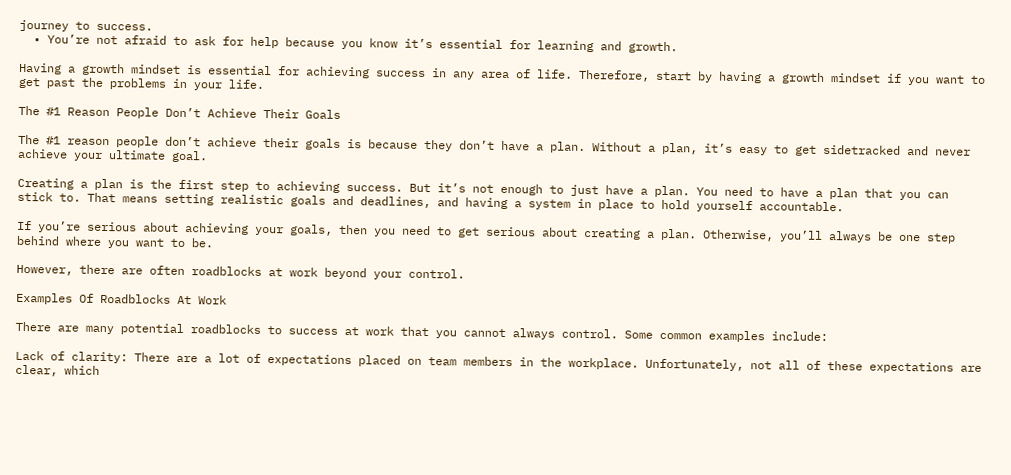journey to success.
  • You’re not afraid to ask for help because you know it’s essential for learning and growth.

Having a growth mindset is essential for achieving success in any area of life. Therefore, start by having a growth mindset if you want to get past the problems in your life.

The #1 Reason People Don’t Achieve Their Goals

The #1 reason people don’t achieve their goals is because they don’t have a plan. Without a plan, it’s easy to get sidetracked and never achieve your ultimate goal.

Creating a plan is the first step to achieving success. But it’s not enough to just have a plan. You need to have a plan that you can stick to. That means setting realistic goals and deadlines, and having a system in place to hold yourself accountable.

If you’re serious about achieving your goals, then you need to get serious about creating a plan. Otherwise, you’ll always be one step behind where you want to be.

However, there are often roadblocks at work beyond your control.

Examples Of Roadblocks At Work

There are many potential roadblocks to success at work that you cannot always control. Some common examples include:

Lack of clarity: There are a lot of expectations placed on team members in the workplace. Unfortunately, not all of these expectations are clear, which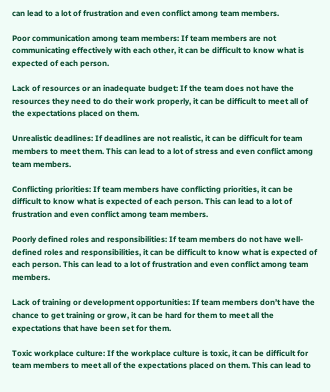can lead to a lot of frustration and even conflict among team members.

Poor communication among team members: If team members are not communicating effectively with each other, it can be difficult to know what is expected of each person.

Lack of resources or an inadequate budget: If the team does not have the resources they need to do their work properly, it can be difficult to meet all of the expectations placed on them.

Unrealistic deadlines: If deadlines are not realistic, it can be difficult for team members to meet them. This can lead to a lot of stress and even conflict among team members.

Conflicting priorities: If team members have conflicting priorities, it can be difficult to know what is expected of each person. This can lead to a lot of frustration and even conflict among team members.

Poorly defined roles and responsibilities: If team members do not have well-defined roles and responsibilities, it can be difficult to know what is expected of each person. This can lead to a lot of frustration and even conflict among team members.

Lack of training or development opportunities: If team members don’t have the chance to get training or grow, it can be hard for them to meet all the expectations that have been set for them.

Toxic workplace culture: If the workplace culture is toxic, it can be difficult for team members to meet all of the expectations placed on them. This can lead to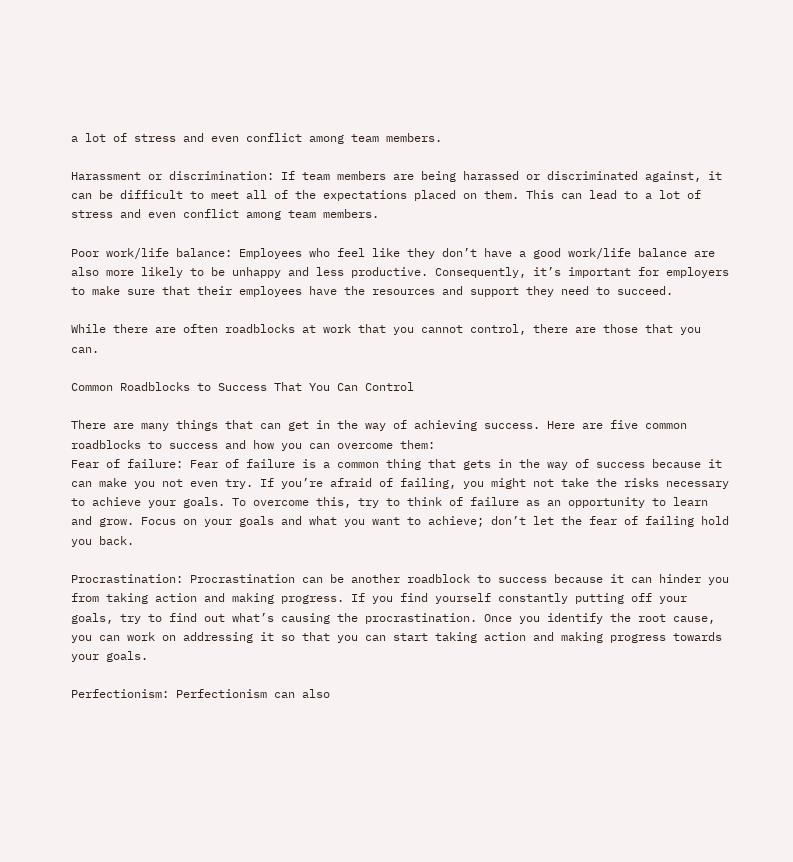a lot of stress and even conflict among team members.

Harassment or discrimination: If team members are being harassed or discriminated against, it can be difficult to meet all of the expectations placed on them. This can lead to a lot of stress and even conflict among team members.

Poor work/life balance: Employees who feel like they don’t have a good work/life balance are also more likely to be unhappy and less productive. Consequently, it’s important for employers to make sure that their employees have the resources and support they need to succeed.

While there are often roadblocks at work that you cannot control, there are those that you can.

Common Roadblocks to Success That You Can Control

There are many things that can get in the way of achieving success. Here are five common roadblocks to success and how you can overcome them:
Fear of failure: Fear of failure is a common thing that gets in the way of success because it can make you not even try. If you’re afraid of failing, you might not take the risks necessary to achieve your goals. To overcome this, try to think of failure as an opportunity to learn and grow. Focus on your goals and what you want to achieve; don’t let the fear of failing hold you back.

Procrastination: Procrastination can be another roadblock to success because it can hinder you from taking action and making progress. If you find yourself constantly putting off your goals, try to find out what’s causing the procrastination. Once you identify the root cause, you can work on addressing it so that you can start taking action and making progress towards your goals.

Perfectionism: Perfectionism can also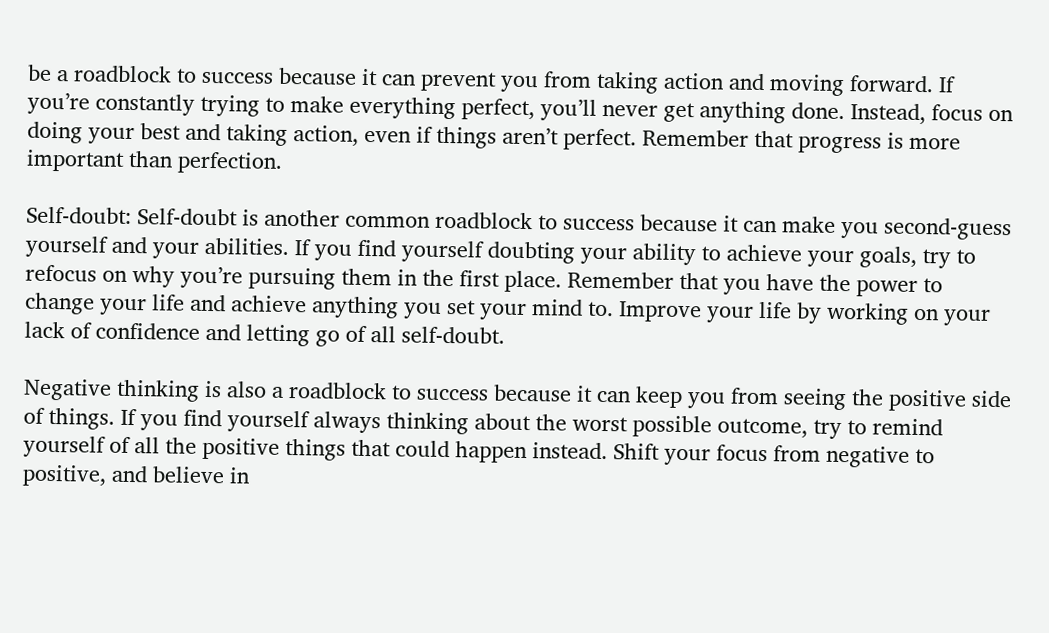be a roadblock to success because it can prevent you from taking action and moving forward. If you’re constantly trying to make everything perfect, you’ll never get anything done. Instead, focus on doing your best and taking action, even if things aren’t perfect. Remember that progress is more important than perfection.

Self-doubt: Self-doubt is another common roadblock to success because it can make you second-guess yourself and your abilities. If you find yourself doubting your ability to achieve your goals, try to refocus on why you’re pursuing them in the first place. Remember that you have the power to change your life and achieve anything you set your mind to. Improve your life by working on your lack of confidence and letting go of all self-doubt.

Negative thinking is also a roadblock to success because it can keep you from seeing the positive side of things. If you find yourself always thinking about the worst possible outcome, try to remind yourself of all the positive things that could happen instead. Shift your focus from negative to positive, and believe in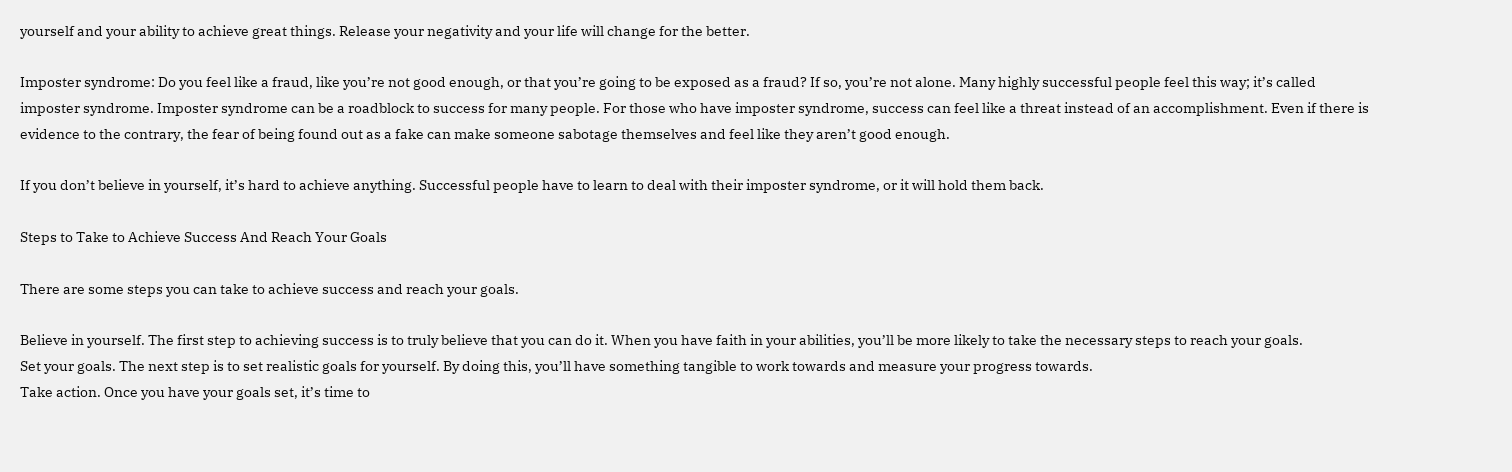yourself and your ability to achieve great things. Release your negativity and your life will change for the better.

Imposter syndrome: Do you feel like a fraud, like you’re not good enough, or that you’re going to be exposed as a fraud? If so, you’re not alone. Many highly successful people feel this way; it’s called imposter syndrome. Imposter syndrome can be a roadblock to success for many people. For those who have imposter syndrome, success can feel like a threat instead of an accomplishment. Even if there is evidence to the contrary, the fear of being found out as a fake can make someone sabotage themselves and feel like they aren’t good enough.

If you don’t believe in yourself, it’s hard to achieve anything. Successful people have to learn to deal with their imposter syndrome, or it will hold them back.

Steps to Take to Achieve Success And Reach Your Goals

There are some steps you can take to achieve success and reach your goals.

Believe in yourself. The first step to achieving success is to truly believe that you can do it. When you have faith in your abilities, you’ll be more likely to take the necessary steps to reach your goals.
Set your goals. The next step is to set realistic goals for yourself. By doing this, you’ll have something tangible to work towards and measure your progress towards.
Take action. Once you have your goals set, it’s time to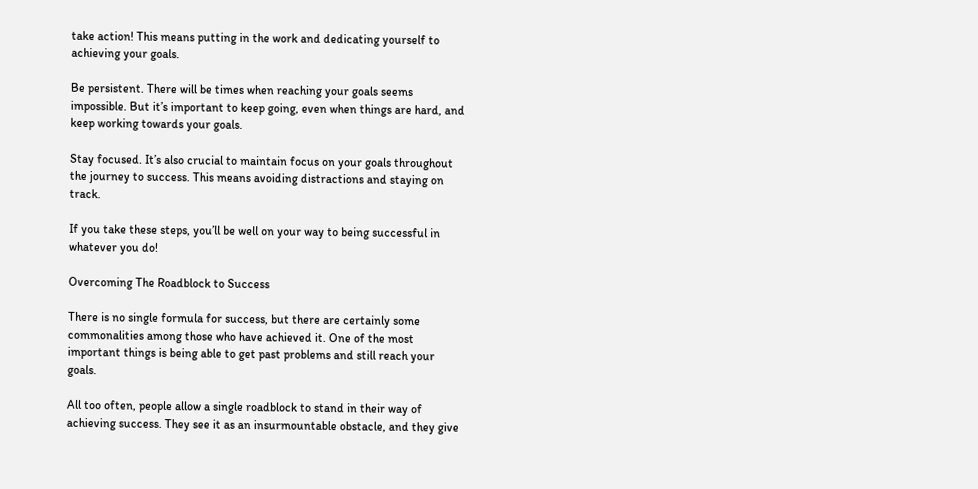take action! This means putting in the work and dedicating yourself to achieving your goals.

Be persistent. There will be times when reaching your goals seems impossible. But it’s important to keep going, even when things are hard, and keep working towards your goals.

Stay focused. It’s also crucial to maintain focus on your goals throughout the journey to success. This means avoiding distractions and staying on track.

If you take these steps, you’ll be well on your way to being successful in whatever you do!

Overcoming The Roadblock to Success

There is no single formula for success, but there are certainly some commonalities among those who have achieved it. One of the most important things is being able to get past problems and still reach your goals.

All too often, people allow a single roadblock to stand in their way of achieving success. They see it as an insurmountable obstacle, and they give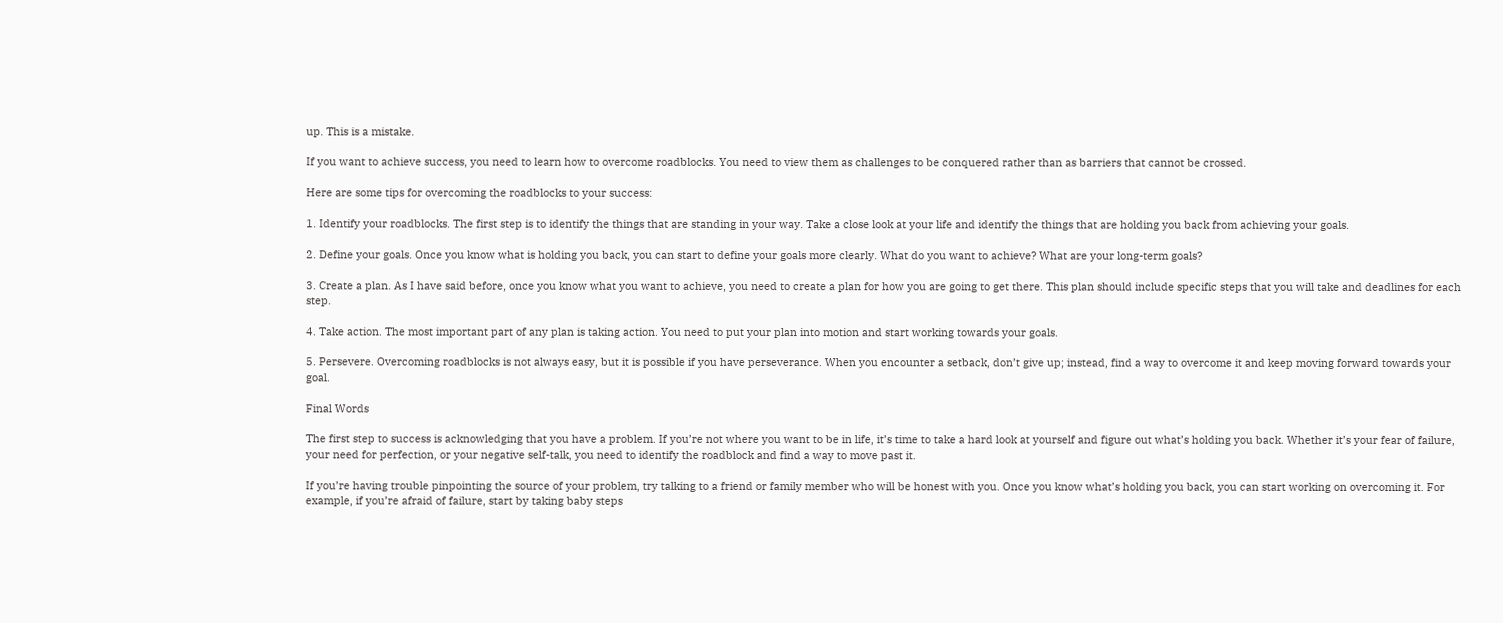up. This is a mistake.

If you want to achieve success, you need to learn how to overcome roadblocks. You need to view them as challenges to be conquered rather than as barriers that cannot be crossed.

Here are some tips for overcoming the roadblocks to your success:

1. Identify your roadblocks. The first step is to identify the things that are standing in your way. Take a close look at your life and identify the things that are holding you back from achieving your goals.

2. Define your goals. Once you know what is holding you back, you can start to define your goals more clearly. What do you want to achieve? What are your long-term goals?

3. Create a plan. As I have said before, once you know what you want to achieve, you need to create a plan for how you are going to get there. This plan should include specific steps that you will take and deadlines for each step.

4. Take action. The most important part of any plan is taking action. You need to put your plan into motion and start working towards your goals.

5. Persevere. Overcoming roadblocks is not always easy, but it is possible if you have perseverance. When you encounter a setback, don’t give up; instead, find a way to overcome it and keep moving forward towards your goal.

Final Words

The first step to success is acknowledging that you have a problem. If you’re not where you want to be in life, it’s time to take a hard look at yourself and figure out what’s holding you back. Whether it’s your fear of failure, your need for perfection, or your negative self-talk, you need to identify the roadblock and find a way to move past it.

If you’re having trouble pinpointing the source of your problem, try talking to a friend or family member who will be honest with you. Once you know what’s holding you back, you can start working on overcoming it. For example, if you’re afraid of failure, start by taking baby steps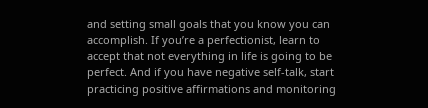and setting small goals that you know you can accomplish. If you’re a perfectionist, learn to accept that not everything in life is going to be perfect. And if you have negative self-talk, start practicing positive affirmations and monitoring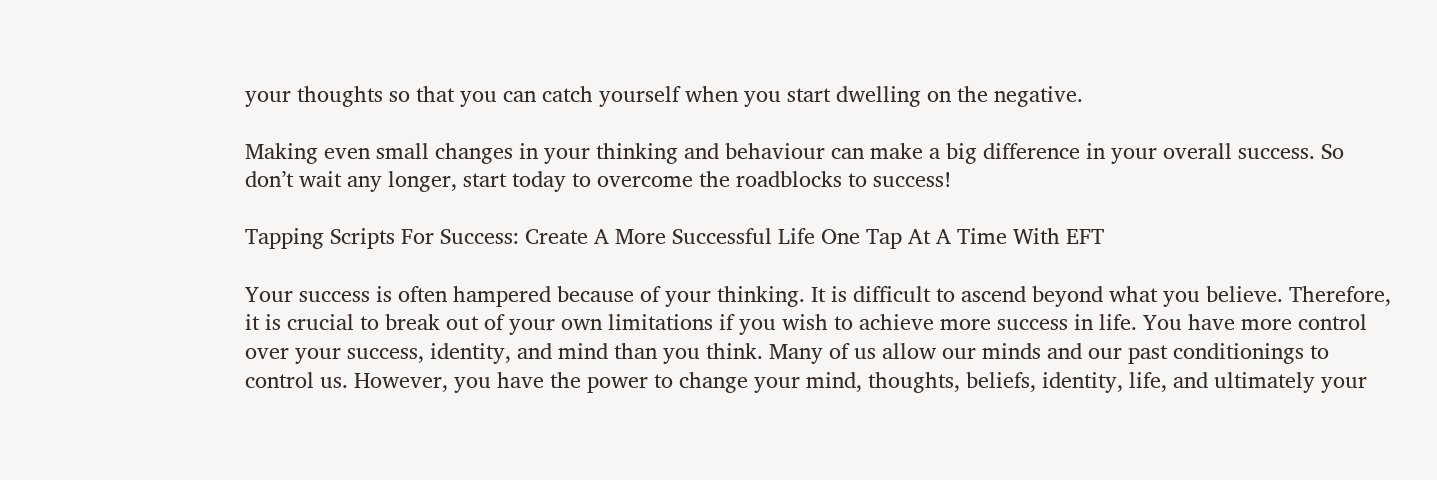your thoughts so that you can catch yourself when you start dwelling on the negative.

Making even small changes in your thinking and behaviour can make a big difference in your overall success. So don’t wait any longer, start today to overcome the roadblocks to success!

Tapping Scripts For Success: Create A More Successful Life One Tap At A Time With EFT

Your success is often hampered because of your thinking. It is difficult to ascend beyond what you believe. Therefore, it is crucial to break out of your own limitations if you wish to achieve more success in life. You have more control over your success, identity, and mind than you think. Many of us allow our minds and our past conditionings to control us. However, you have the power to change your mind, thoughts, beliefs, identity, life, and ultimately your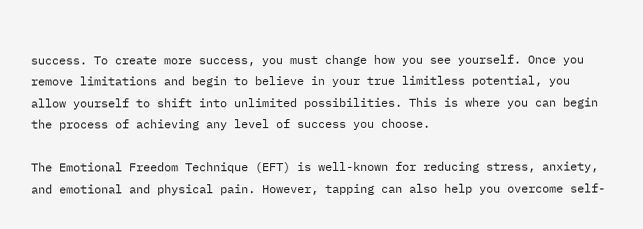success. To create more success, you must change how you see yourself. Once you remove limitations and begin to believe in your true limitless potential, you allow yourself to shift into unlimited possibilities. This is where you can begin the process of achieving any level of success you choose.

The Emotional Freedom Technique (EFT) is well-known for reducing stress, anxiety, and emotional and physical pain. However, tapping can also help you overcome self-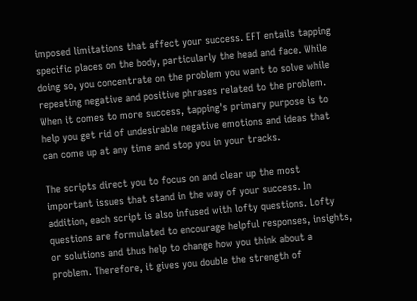imposed limitations that affect your success. EFT entails tapping specific places on the body, particularly the head and face. While doing so, you concentrate on the problem you want to solve while repeating negative and positive phrases related to the problem. When it comes to more success, tapping's primary purpose is to help you get rid of undesirable negative emotions and ideas that can come up at any time and stop you in your tracks.

The scripts direct you to focus on and clear up the most important issues that stand in the way of your success. In addition, each script is also infused with lofty questions. Lofty questions are formulated to encourage helpful responses, insights, or solutions and thus help to change how you think about a problem. Therefore, it gives you double the strength of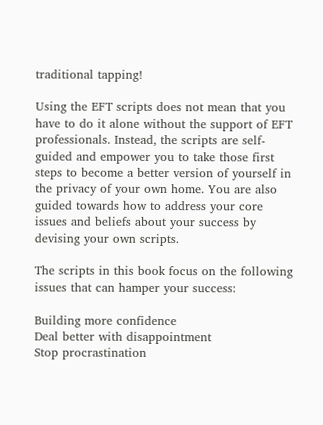traditional tapping!

Using the EFT scripts does not mean that you have to do it alone without the support of EFT professionals. Instead, the scripts are self-guided and empower you to take those first steps to become a better version of yourself in the privacy of your own home. You are also guided towards how to address your core issues and beliefs about your success by devising your own scripts.

The scripts in this book focus on the following issues that can hamper your success:

Building more confidence
Deal better with disappointment
Stop procrastination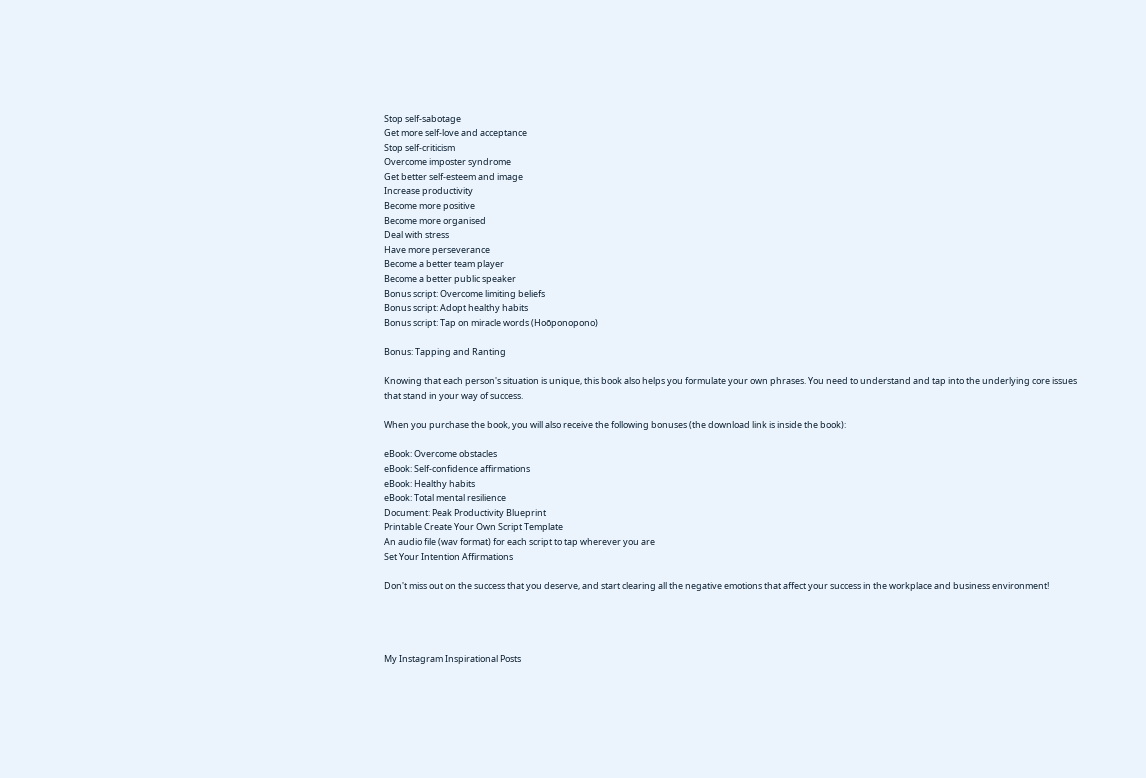Stop self-sabotage
Get more self-love and acceptance
Stop self-criticism
Overcome imposter syndrome
Get better self-esteem and image
Increase productivity
Become more positive
Become more organised
Deal with stress
Have more perseverance
Become a better team player
Become a better public speaker
Bonus script: Overcome limiting beliefs
Bonus script: Adopt healthy habits
Bonus script: Tap on miracle words (Hoōponopono)

Bonus: Tapping and Ranting

Knowing that each person's situation is unique, this book also helps you formulate your own phrases. You need to understand and tap into the underlying core issues that stand in your way of success.

When you purchase the book, you will also receive the following bonuses (the download link is inside the book):

eBook: Overcome obstacles
eBook: Self-confidence affirmations
eBook: Healthy habits
eBook: Total mental resilience
Document: Peak Productivity Blueprint
Printable Create Your Own Script Template
An audio file (wav format) for each script to tap wherever you are
Set Your Intention Affirmations

Don't miss out on the success that you deserve, and start clearing all the negative emotions that affect your success in the workplace and business environment!




My Instagram Inspirational Posts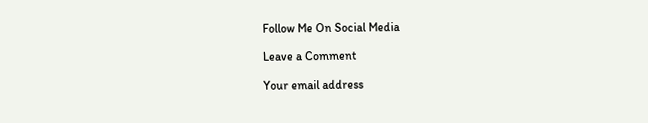Follow Me On Social Media

Leave a Comment

Your email address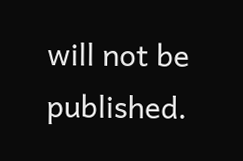will not be published.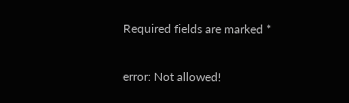Required fields are marked *

error: Not allowed!